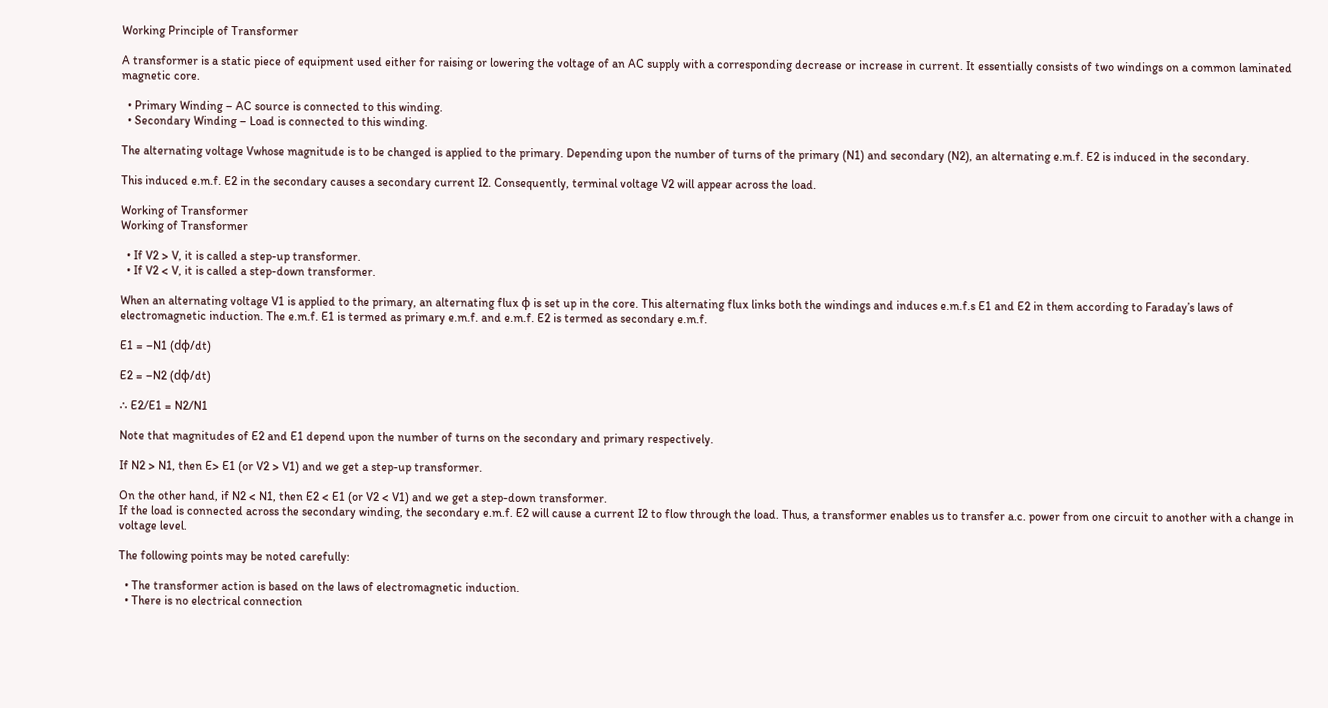Working Principle of Transformer

A transformer is a static piece of equipment used either for raising or lowering the voltage of an AC supply with a corresponding decrease or increase in current. It essentially consists of two windings on a common laminated magnetic core.

  • Primary Winding – AC source is connected to this winding.
  • Secondary Winding – Load is connected to this winding.

The alternating voltage Vwhose magnitude is to be changed is applied to the primary. Depending upon the number of turns of the primary (N1) and secondary (N2), an alternating e.m.f. E2 is induced in the secondary.

This induced e.m.f. E2 in the secondary causes a secondary current I2. Consequently, terminal voltage V2 will appear across the load.

Working of Transformer
Working of Transformer

  • If V2 > V, it is called a step-up transformer.
  • If V2 < V, it is called a step-down transformer.

When an alternating voltage V1 is applied to the primary, an alternating flux φ is set up in the core. This alternating flux links both the windings and induces e.m.f.s E1 and E2 in them according to Faraday’s laws of electromagnetic induction. The e.m.f. E1 is termed as primary e.m.f. and e.m.f. E2 is termed as secondary e.m.f.

E1 = –N1 (dφ/dt)

E2 = –N2 (dφ/dt)

∴ E2/E1 = N2/N1

Note that magnitudes of E2 and E1 depend upon the number of turns on the secondary and primary respectively.

If N2 > N1, then E> E1 (or V2 > V1) and we get a step-up transformer.

On the other hand, if N2 < N1, then E2 < E1 (or V2 < V1) and we get a step-down transformer.
If the load is connected across the secondary winding, the secondary e.m.f. E2 will cause a current I2 to flow through the load. Thus, a transformer enables us to transfer a.c. power from one circuit to another with a change in voltage level.

The following points may be noted carefully:

  • The transformer action is based on the laws of electromagnetic induction.
  • There is no electrical connection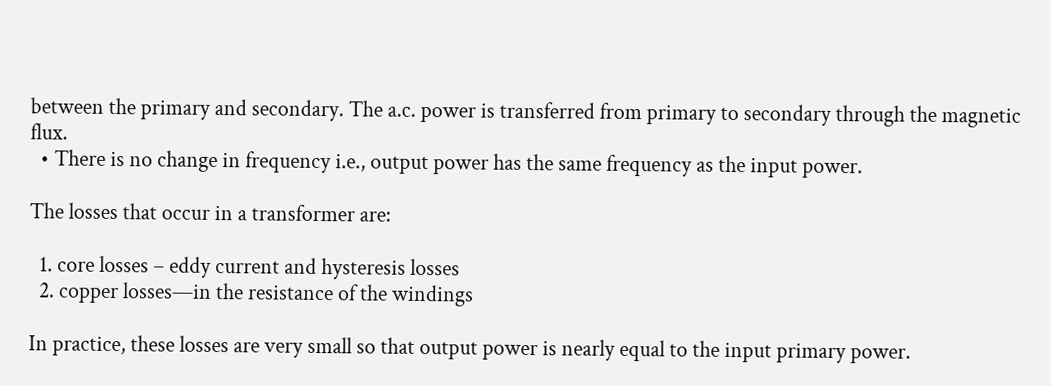between the primary and secondary. The a.c. power is transferred from primary to secondary through the magnetic flux.
  • There is no change in frequency i.e., output power has the same frequency as the input power.

The losses that occur in a transformer are:

  1. core losses – eddy current and hysteresis losses
  2. copper losses—in the resistance of the windings

In practice, these losses are very small so that output power is nearly equal to the input primary power.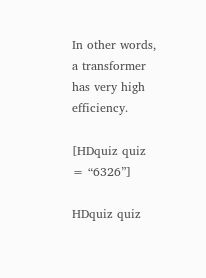In other words, a transformer has very high efficiency.

[HDquiz quiz = “6326”]

HDquiz quiz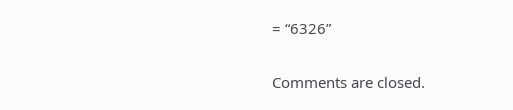= “6326”

Comments are closed.